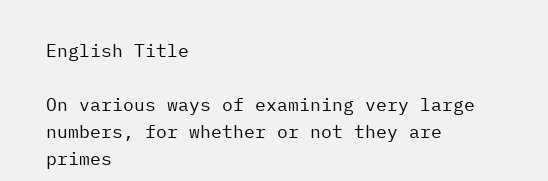English Title

On various ways of examining very large numbers, for whether or not they are primes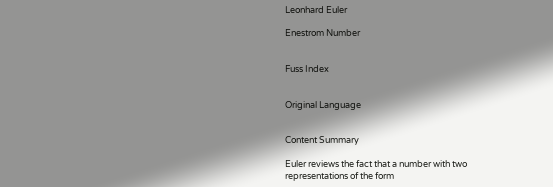Leonhard Euler

Enestrom Number


Fuss Index


Original Language


Content Summary

Euler reviews the fact that a number with two representations of the form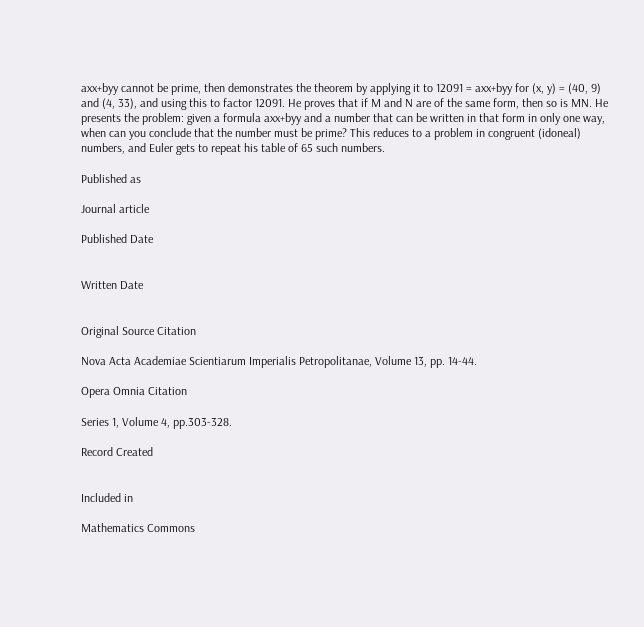axx+byy cannot be prime, then demonstrates the theorem by applying it to 12091 = axx+byy for (x, y) = (40, 9) and (4, 33), and using this to factor 12091. He proves that if M and N are of the same form, then so is MN. He presents the problem: given a formula axx+byy and a number that can be written in that form in only one way, when can you conclude that the number must be prime? This reduces to a problem in congruent (idoneal) numbers, and Euler gets to repeat his table of 65 such numbers.

Published as

Journal article

Published Date


Written Date


Original Source Citation

Nova Acta Academiae Scientiarum Imperialis Petropolitanae, Volume 13, pp. 14-44.

Opera Omnia Citation

Series 1, Volume 4, pp.303-328.

Record Created


Included in

Mathematics Commons